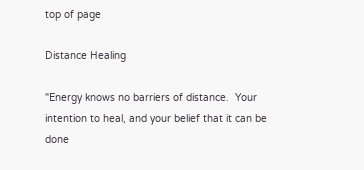top of page

Distance Healing

"Energy knows no barriers of distance.  Your intention to heal, and your belief that it can be done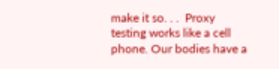make it so. . .  Proxy testing works like a cell phone. Our bodies have a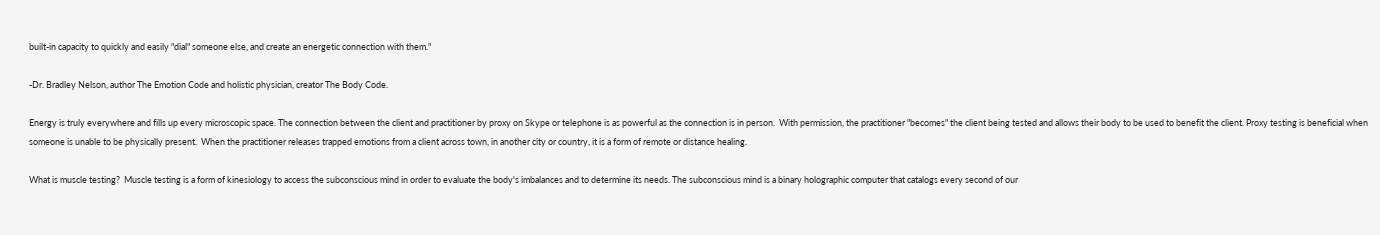built-in capacity to quickly and easily "dial" someone else, and create an energetic connection with them."

-Dr. Bradley Nelson, author The Emotion Code and holistic physician, creator The Body Code.

Energy is truly everywhere and fills up every microscopic space. The connection between the client and practitioner by proxy on Skype or telephone is as powerful as the connection is in person.  With permission, the practitioner "becomes" the client being tested and allows their body to be used to benefit the client. Proxy testing is beneficial when someone is unable to be physically present.  When the practitioner releases trapped emotions from a client across town, in another city or country, it is a form of remote or distance healing.

What is muscle testing?  Muscle testing is a form of kinesiology to access the subconscious mind in order to evaluate the body's imbalances and to determine its needs. The subconscious mind is a binary holographic computer that catalogs every second of our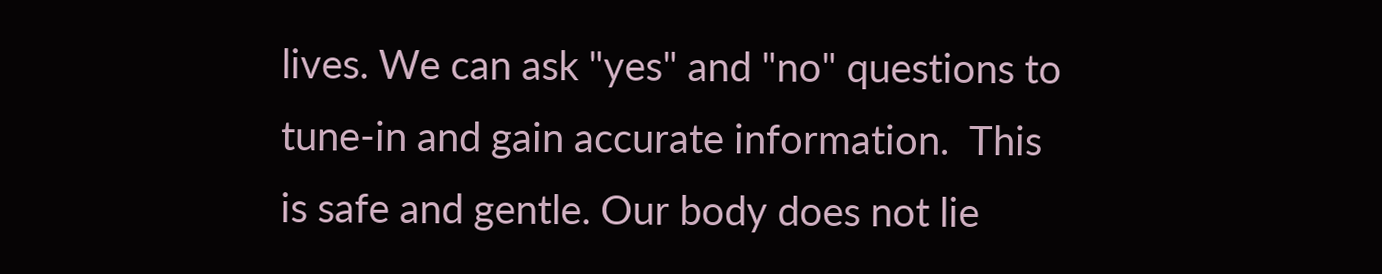lives. We can ask "yes" and "no" questions to tune-in and gain accurate information.  This is safe and gentle. Our body does not lie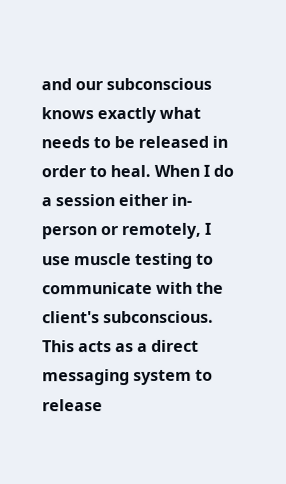and our subconscious knows exactly what needs to be released in order to heal. When I do a session either in-person or remotely, I use muscle testing to communicate with the client's subconscious.  This acts as a direct messaging system to release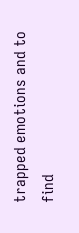trapped emotions and to find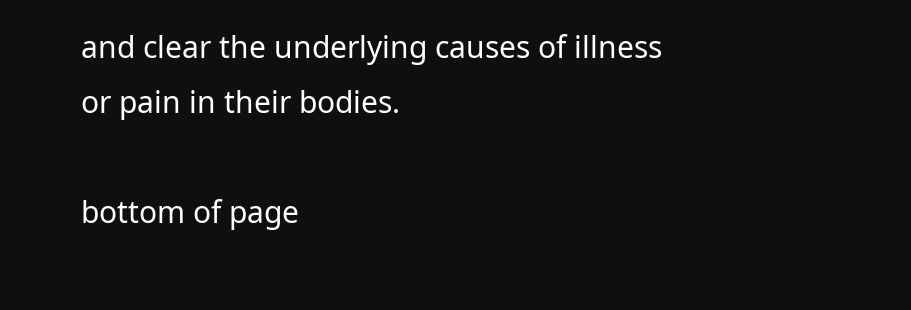and clear the underlying causes of illness or pain in their bodies.

bottom of page